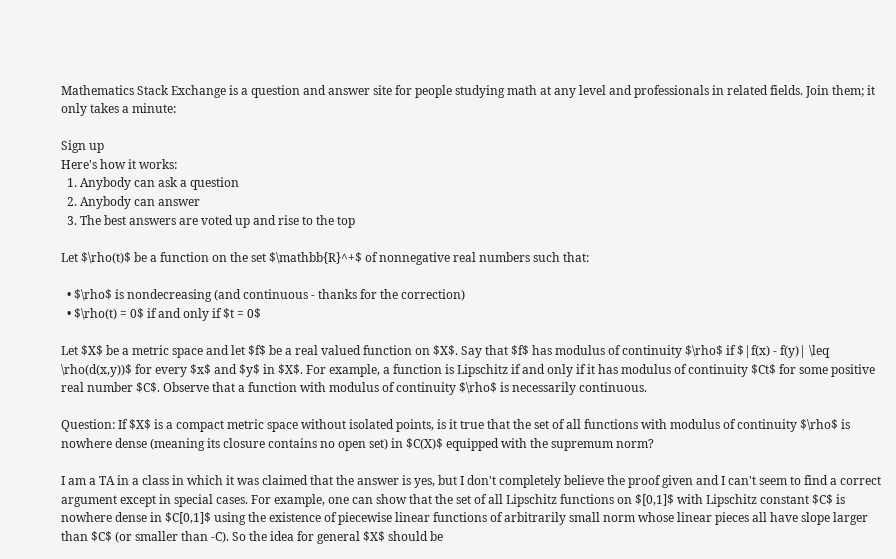Mathematics Stack Exchange is a question and answer site for people studying math at any level and professionals in related fields. Join them; it only takes a minute:

Sign up
Here's how it works:
  1. Anybody can ask a question
  2. Anybody can answer
  3. The best answers are voted up and rise to the top

Let $\rho(t)$ be a function on the set $\mathbb{R}^+$ of nonnegative real numbers such that:

  • $\rho$ is nondecreasing (and continuous - thanks for the correction)
  • $\rho(t) = 0$ if and only if $t = 0$

Let $X$ be a metric space and let $f$ be a real valued function on $X$. Say that $f$ has modulus of continuity $\rho$ if $|f(x) - f(y)| \leq \rho(d(x,y))$ for every $x$ and $y$ in $X$. For example, a function is Lipschitz if and only if it has modulus of continuity $Ct$ for some positive real number $C$. Observe that a function with modulus of continuity $\rho$ is necessarily continuous.

Question: If $X$ is a compact metric space without isolated points, is it true that the set of all functions with modulus of continuity $\rho$ is nowhere dense (meaning its closure contains no open set) in $C(X)$ equipped with the supremum norm?

I am a TA in a class in which it was claimed that the answer is yes, but I don't completely believe the proof given and I can't seem to find a correct argument except in special cases. For example, one can show that the set of all Lipschitz functions on $[0,1]$ with Lipschitz constant $C$ is nowhere dense in $C[0,1]$ using the existence of piecewise linear functions of arbitrarily small norm whose linear pieces all have slope larger than $C$ (or smaller than -C). So the idea for general $X$ should be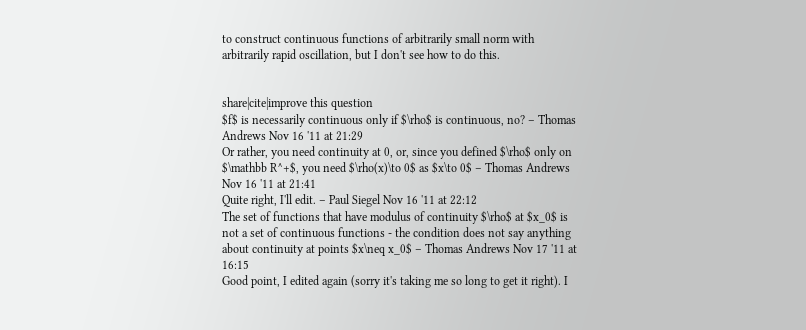to construct continuous functions of arbitrarily small norm with arbitrarily rapid oscillation, but I don't see how to do this.


share|cite|improve this question
$f$ is necessarily continuous only if $\rho$ is continuous, no? – Thomas Andrews Nov 16 '11 at 21:29
Or rather, you need continuity at 0, or, since you defined $\rho$ only on $\mathbb R^+$, you need $\rho(x)\to 0$ as $x\to 0$ – Thomas Andrews Nov 16 '11 at 21:41
Quite right, I'll edit. – Paul Siegel Nov 16 '11 at 22:12
The set of functions that have modulus of continuity $\rho$ at $x_0$ is not a set of continuous functions - the condition does not say anything about continuity at points $x\neq x_0$ – Thomas Andrews Nov 17 '11 at 16:15
Good point, I edited again (sorry it's taking me so long to get it right). I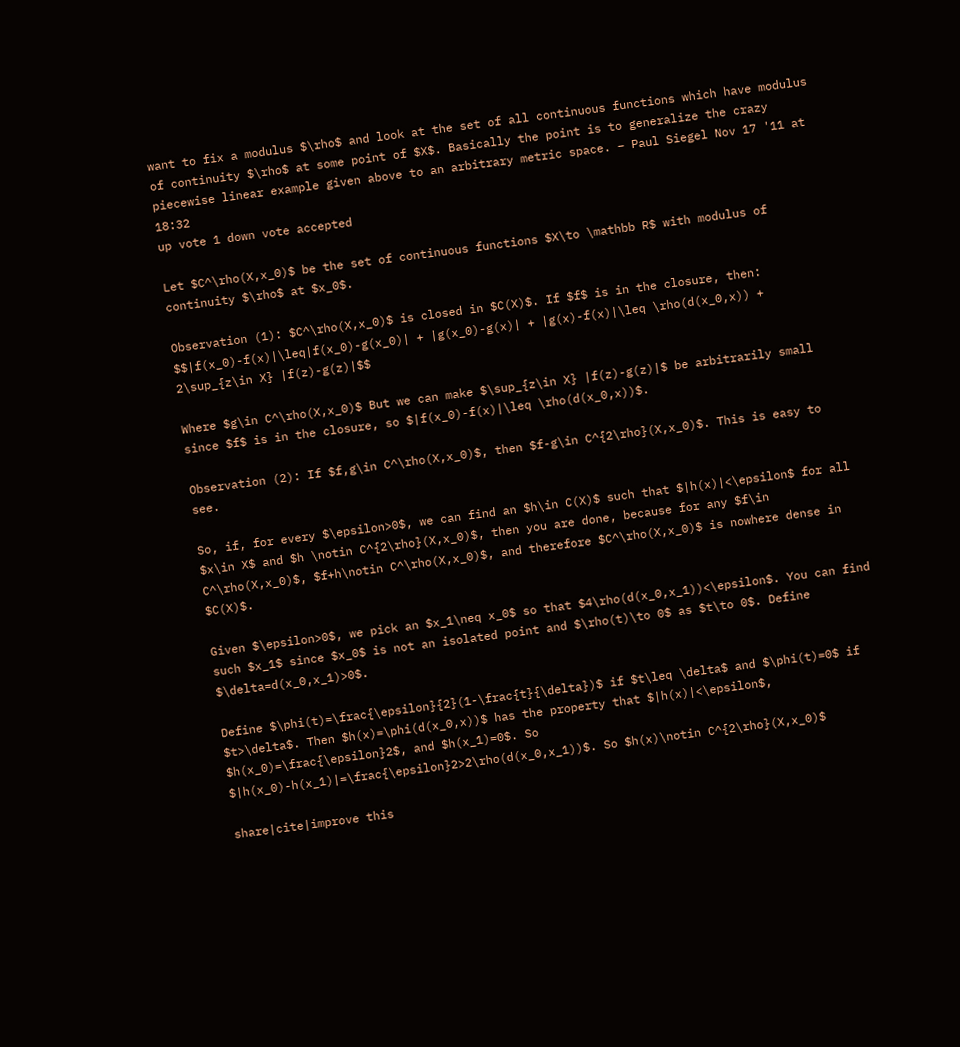want to fix a modulus $\rho$ and look at the set of all continuous functions which have modulus of continuity $\rho$ at some point of $X$. Basically the point is to generalize the crazy piecewise linear example given above to an arbitrary metric space. – Paul Siegel Nov 17 '11 at 18:32
up vote 1 down vote accepted

Let $C^\rho(X,x_0)$ be the set of continuous functions $X\to \mathbb R$ with modulus of continuity $\rho$ at $x_0$.

Observation (1): $C^\rho(X,x_0)$ is closed in $C(X)$. If $f$ is in the closure, then: $$|f(x_0)-f(x)|\leq|f(x_0)-g(x_0)| + |g(x_0)-g(x)| + |g(x)-f(x)|\leq \rho(d(x_0,x)) + 2\sup_{z\in X} |f(z)-g(z)|$$

Where $g\in C^\rho(X,x_0)$ But we can make $\sup_{z\in X} |f(z)-g(z)|$ be arbitrarily small since $f$ is in the closure, so $|f(x_0)-f(x)|\leq \rho(d(x_0,x))$.

Observation (2): If $f,g\in C^\rho(X,x_0)$, then $f-g\in C^{2\rho}(X,x_0)$. This is easy to see.

So, if, for every $\epsilon>0$, we can find an $h\in C(X)$ such that $|h(x)|<\epsilon$ for all $x\in X$ and $h \notin C^{2\rho}(X,x_0)$, then you are done, because for any $f\in C^\rho(X,x_0)$, $f+h\notin C^\rho(X,x_0)$, and therefore $C^\rho(X,x_0)$ is nowhere dense in $C(X)$.

Given $\epsilon>0$, we pick an $x_1\neq x_0$ so that $4\rho(d(x_0,x_1))<\epsilon$. You can find such $x_1$ since $x_0$ is not an isolated point and $\rho(t)\to 0$ as $t\to 0$. Define $\delta=d(x_0,x_1)>0$.

Define $\phi(t)=\frac{\epsilon}{2}(1-\frac{t}{\delta})$ if $t\leq \delta$ and $\phi(t)=0$ if $t>\delta$. Then $h(x)=\phi(d(x_0,x))$ has the property that $|h(x)|<\epsilon$, $h(x_0)=\frac{\epsilon}2$, and $h(x_1)=0$. So $|h(x_0)-h(x_1)|=\frac{\epsilon}2>2\rho(d(x_0,x_1))$. So $h(x)\notin C^{2\rho}(X,x_0)$

share|cite|improve this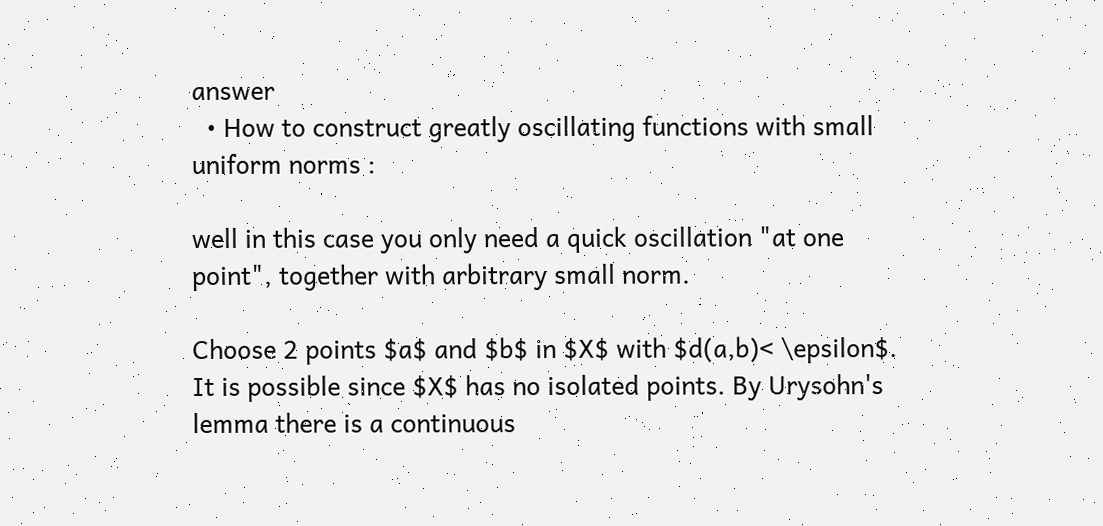answer
  • How to construct greatly oscillating functions with small uniform norms :

well in this case you only need a quick oscillation "at one point", together with arbitrary small norm.

Choose 2 points $a$ and $b$ in $X$ with $d(a,b)< \epsilon$. It is possible since $X$ has no isolated points. By Urysohn's lemma there is a continuous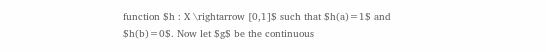function $h : X \rightarrow [0,1]$ such that $h(a)=1$ and $h(b)=0$. Now let $g$ be the continuous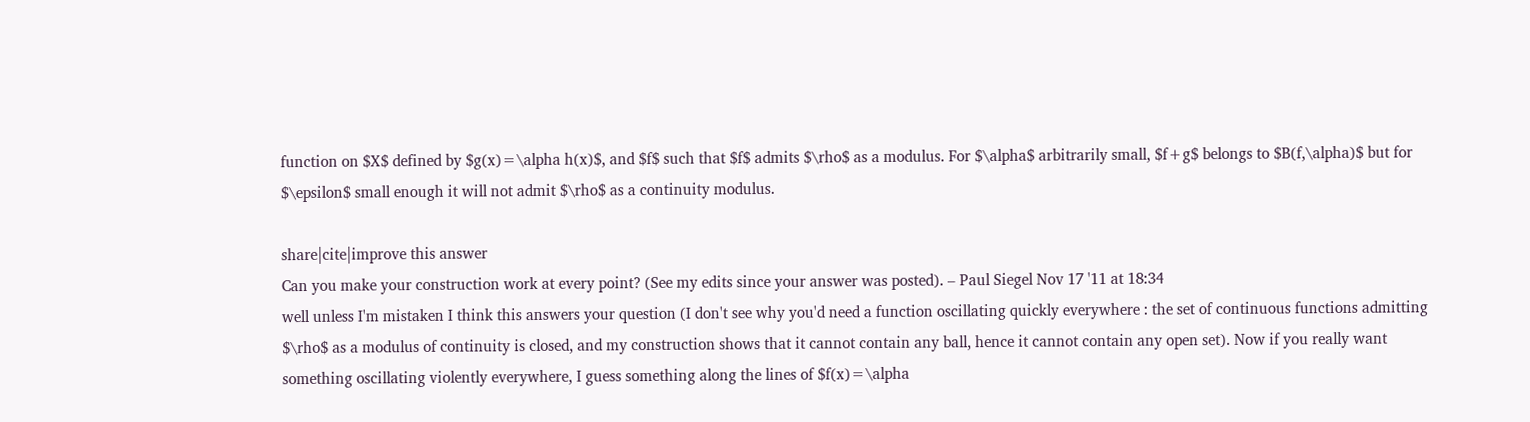function on $X$ defined by $g(x)=\alpha h(x)$, and $f$ such that $f$ admits $\rho$ as a modulus. For $\alpha$ arbitrarily small, $f+g$ belongs to $B(f,\alpha)$ but for $\epsilon$ small enough it will not admit $\rho$ as a continuity modulus.

share|cite|improve this answer
Can you make your construction work at every point? (See my edits since your answer was posted). – Paul Siegel Nov 17 '11 at 18:34
well unless I'm mistaken I think this answers your question (I don't see why you'd need a function oscillating quickly everywhere : the set of continuous functions admitting $\rho$ as a modulus of continuity is closed, and my construction shows that it cannot contain any ball, hence it cannot contain any open set). Now if you really want something oscillating violently everywhere, I guess something along the lines of $f(x)=\alpha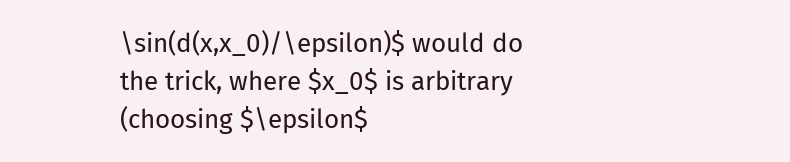\sin(d(x,x_0)/\epsilon)$ would do the trick, where $x_0$ is arbitrary (choosing $\epsilon$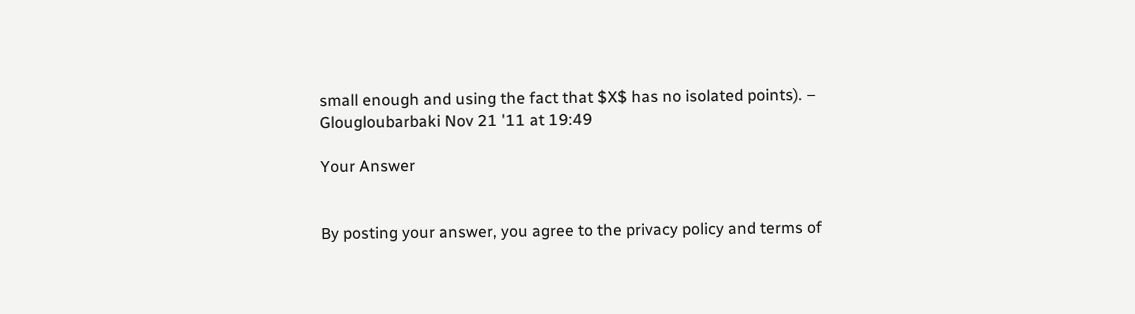small enough and using the fact that $X$ has no isolated points). – Glougloubarbaki Nov 21 '11 at 19:49

Your Answer


By posting your answer, you agree to the privacy policy and terms of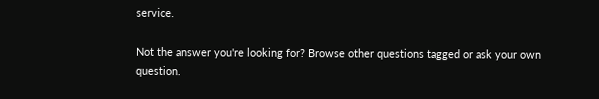service.

Not the answer you're looking for? Browse other questions tagged or ask your own question.